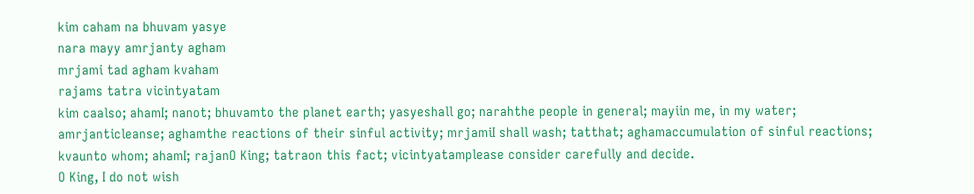kim caham na bhuvam yasye
nara mayy amrjanty agham
mrjami tad agham kvaham
rajams tatra vicintyatam
kim caalso; ahamI; nanot; bhuvamto the planet earth; yasyeshall go; narahthe people in general; mayiin me, in my water; amrjanticleanse; aghamthe reactions of their sinful activity; mrjamiI shall wash; tatthat; aghamaccumulation of sinful reactions; kvaunto whom; ahamI; rajanO King; tatraon this fact; vicintyatamplease consider carefully and decide.
O King, I do not wish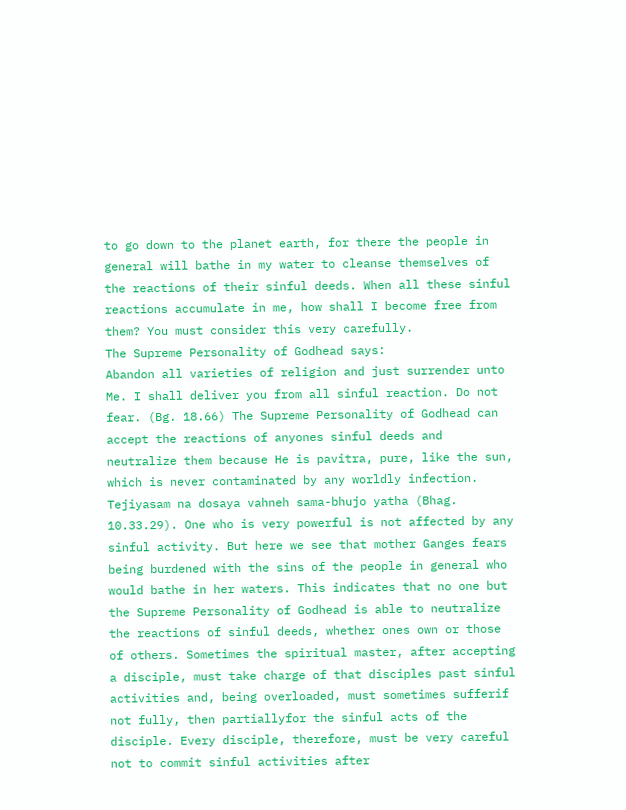to go down to the planet earth, for there the people in general will bathe in my water to cleanse themselves of the reactions of their sinful deeds. When all these sinful reactions accumulate in me, how shall I become free from them? You must consider this very carefully.
The Supreme Personality of Godhead says:
Abandon all varieties of religion and just surrender unto Me. I shall deliver you from all sinful reaction. Do not fear. (Bg. 18.66) The Supreme Personality of Godhead can accept the reactions of anyones sinful deeds and neutralize them because He is pavitra, pure, like the sun, which is never contaminated by any worldly infection. Tejiyasam na dosaya vahneh sama-bhujo yatha (Bhag. 10.33.29). One who is very powerful is not affected by any sinful activity. But here we see that mother Ganges fears being burdened with the sins of the people in general who would bathe in her waters. This indicates that no one but the Supreme Personality of Godhead is able to neutralize the reactions of sinful deeds, whether ones own or those of others. Sometimes the spiritual master, after accepting a disciple, must take charge of that disciples past sinful activities and, being overloaded, must sometimes sufferif not fully, then partiallyfor the sinful acts of the disciple. Every disciple, therefore, must be very careful not to commit sinful activities after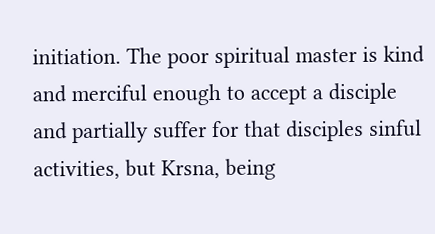initiation. The poor spiritual master is kind and merciful enough to accept a disciple and partially suffer for that disciples sinful activities, but Krsna, being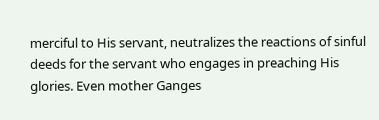merciful to His servant, neutralizes the reactions of sinful deeds for the servant who engages in preaching His glories. Even mother Ganges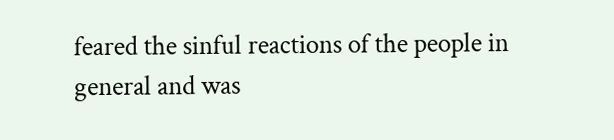feared the sinful reactions of the people in general and was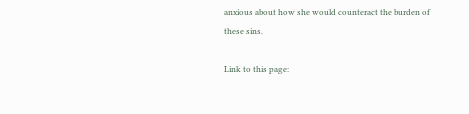anxious about how she would counteract the burden of these sins.

Link to this page: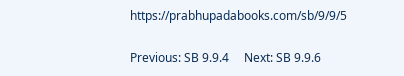https://prabhupadabooks.com/sb/9/9/5

Previous: SB 9.9.4     Next: SB 9.9.6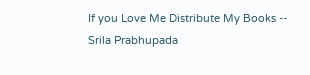If you Love Me Distribute My Books -- Srila Prabhupada